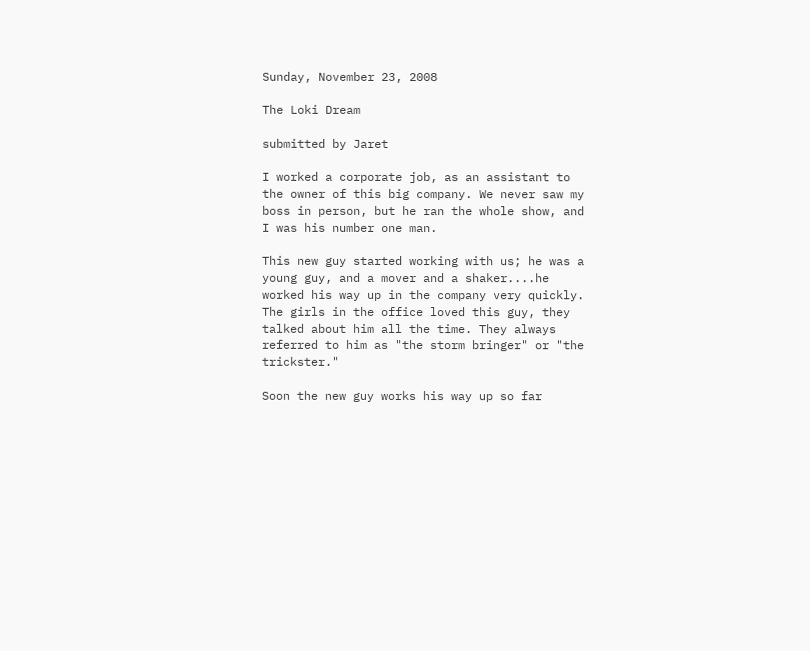Sunday, November 23, 2008

The Loki Dream

submitted by Jaret

I worked a corporate job, as an assistant to the owner of this big company. We never saw my boss in person, but he ran the whole show, and I was his number one man.

This new guy started working with us; he was a young guy, and a mover and a shaker....he worked his way up in the company very quickly. The girls in the office loved this guy, they talked about him all the time. They always referred to him as "the storm bringer" or "the trickster."

Soon the new guy works his way up so far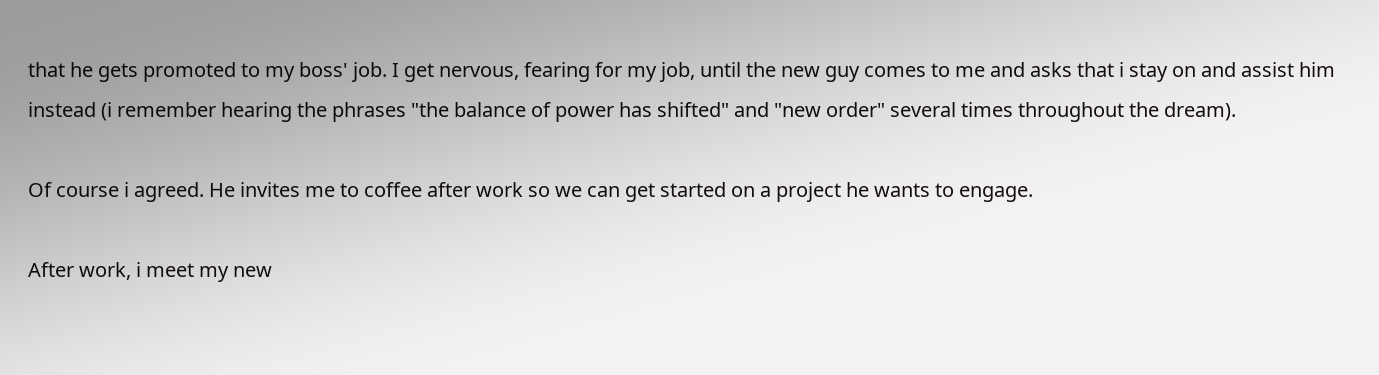that he gets promoted to my boss' job. I get nervous, fearing for my job, until the new guy comes to me and asks that i stay on and assist him instead (i remember hearing the phrases "the balance of power has shifted" and "new order" several times throughout the dream).

Of course i agreed. He invites me to coffee after work so we can get started on a project he wants to engage.

After work, i meet my new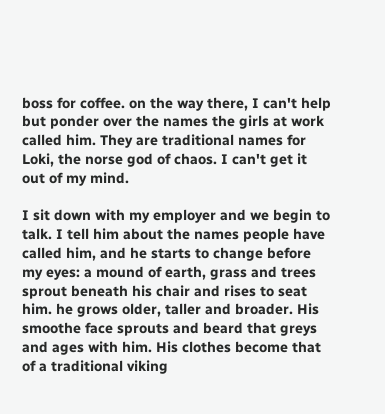boss for coffee. on the way there, I can't help but ponder over the names the girls at work called him. They are traditional names for Loki, the norse god of chaos. I can't get it out of my mind.

I sit down with my employer and we begin to talk. I tell him about the names people have called him, and he starts to change before my eyes: a mound of earth, grass and trees sprout beneath his chair and rises to seat him. he grows older, taller and broader. His smoothe face sprouts and beard that greys and ages with him. His clothes become that of a traditional viking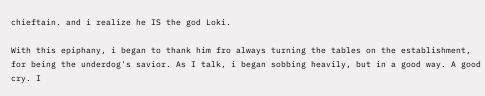chieftain. and i realize he IS the god Loki.

With this epiphany, i began to thank him fro always turning the tables on the establishment, for being the underdog's savior. As I talk, i began sobbing heavily, but in a good way. A good cry. I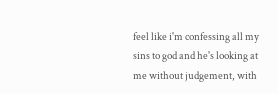feel like i'm confessing all my sins to god and he's looking at me without judgement, with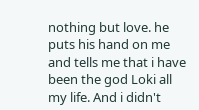nothing but love. he puts his hand on me and tells me that i have been the god Loki all my life. And i didn't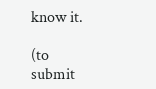know it.

(to submit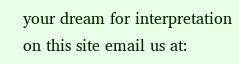your dream for interpretation on this site email us at: